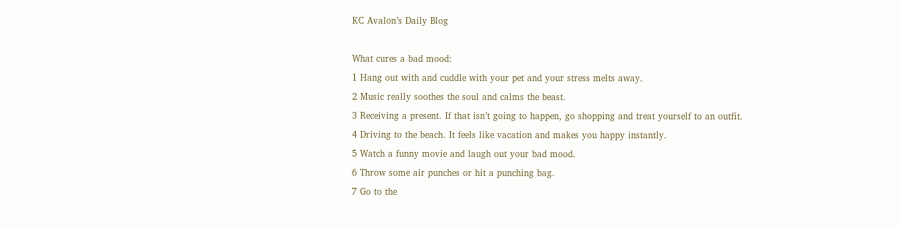KC Avalon’s Daily Blog

What cures a bad mood:
1 Hang out with and cuddle with your pet and your stress melts away.
2 Music really soothes the soul and calms the beast.
3 Receiving a present. If that isn’t going to happen, go shopping and treat yourself to an outfit.
4 Driving to the beach. It feels like vacation and makes you happy instantly.
5 Watch a funny movie and laugh out your bad mood.
6 Throw some air punches or hit a punching bag.
7 Go to the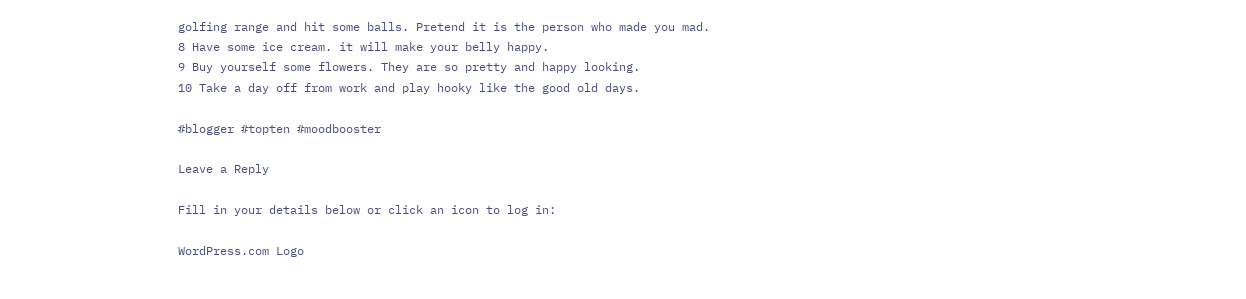golfing range and hit some balls. Pretend it is the person who made you mad.
8 Have some ice cream. it will make your belly happy.
9 Buy yourself some flowers. They are so pretty and happy looking.
10 Take a day off from work and play hooky like the good old days.

#blogger #topten #moodbooster

Leave a Reply

Fill in your details below or click an icon to log in:

WordPress.com Logo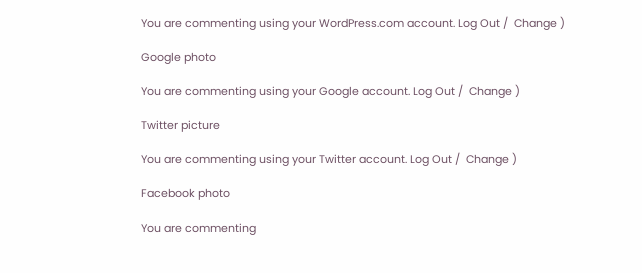You are commenting using your WordPress.com account. Log Out /  Change )

Google photo

You are commenting using your Google account. Log Out /  Change )

Twitter picture

You are commenting using your Twitter account. Log Out /  Change )

Facebook photo

You are commenting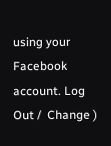using your Facebook account. Log Out /  Change )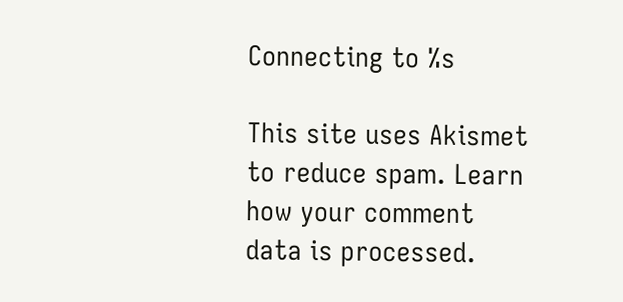Connecting to %s

This site uses Akismet to reduce spam. Learn how your comment data is processed.